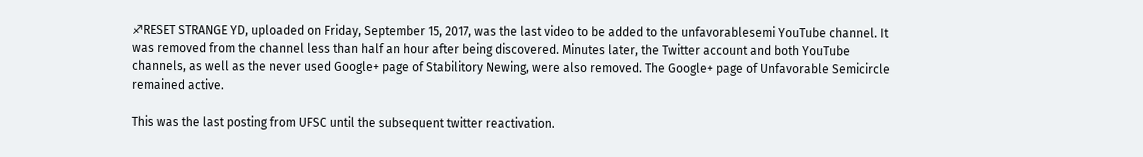♐RESET STRANGE YD, uploaded on Friday, September 15, 2017, was the last video to be added to the unfavorablesemi YouTube channel. It was removed from the channel less than half an hour after being discovered. Minutes later, the Twitter account and both YouTube channels, as well as the never used Google+ page of Stabilitory Newing, were also removed. The Google+ page of Unfavorable Semicircle remained active.

This was the last posting from UFSC until the subsequent twitter reactivation.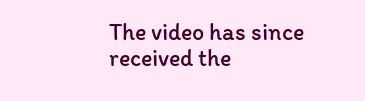The video has since received the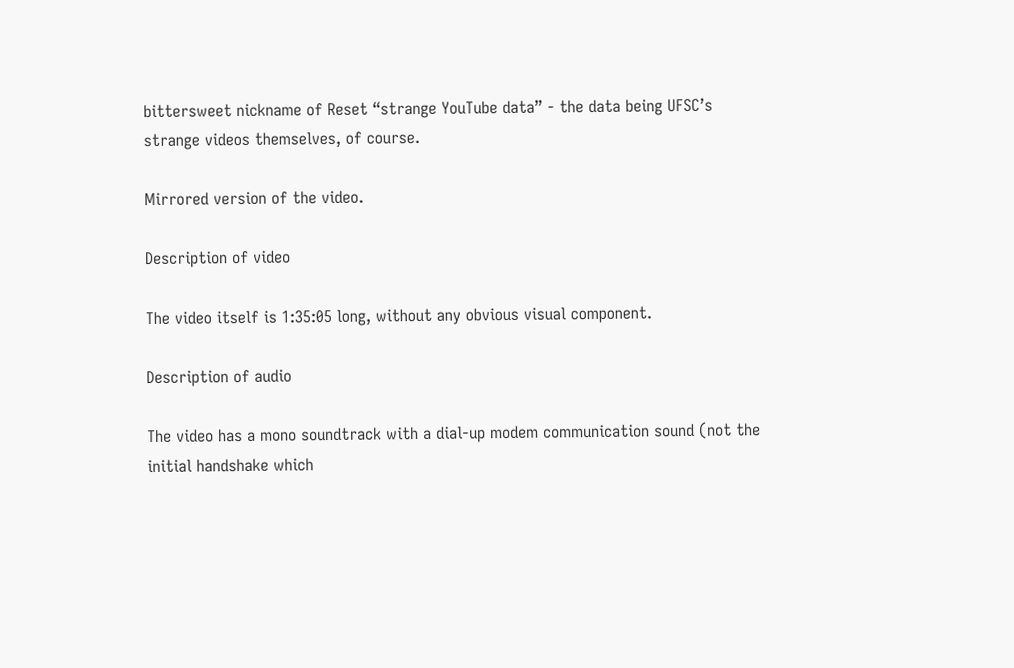bittersweet nickname of Reset “strange YouTube data” - the data being UFSC’s strange videos themselves, of course.

Mirrored version of the video.

Description of video

The video itself is 1:35:05 long, without any obvious visual component.

Description of audio

The video has a mono soundtrack with a dial-up modem communication sound (not the initial handshake which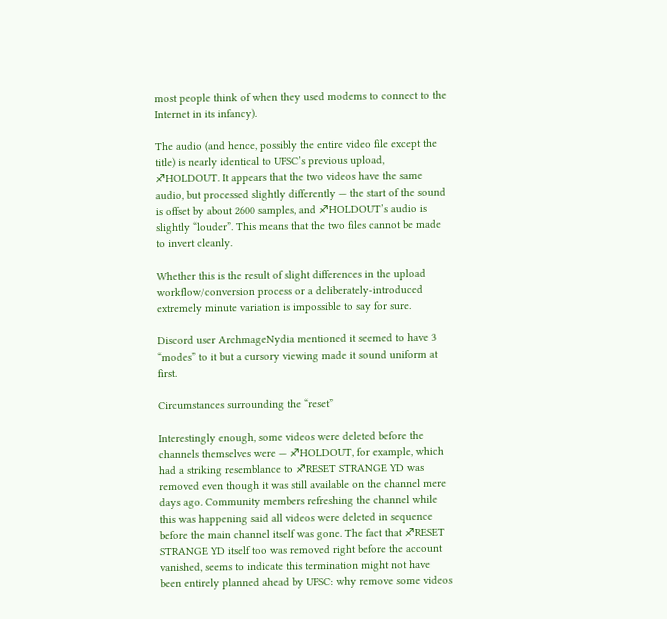most people think of when they used modems to connect to the Internet in its infancy).

The audio (and hence, possibly the entire video file except the title) is nearly identical to UFSC’s previous upload, ♐HOLDOUT. It appears that the two videos have the same audio, but processed slightly differently — the start of the sound is offset by about 2600 samples, and ♐HOLDOUT’s audio is slightly “louder”. This means that the two files cannot be made to invert cleanly.

Whether this is the result of slight differences in the upload workflow/conversion process or a deliberately-introduced extremely minute variation is impossible to say for sure.

Discord user ArchmageNydia mentioned it seemed to have 3 “modes” to it but a cursory viewing made it sound uniform at first.

Circumstances surrounding the “reset”

Interestingly enough, some videos were deleted before the channels themselves were — ♐HOLDOUT, for example, which had a striking resemblance to ♐RESET STRANGE YD was removed even though it was still available on the channel mere days ago. Community members refreshing the channel while this was happening said all videos were deleted in sequence before the main channel itself was gone. The fact that ♐RESET STRANGE YD itself too was removed right before the account vanished, seems to indicate this termination might not have been entirely planned ahead by UFSC: why remove some videos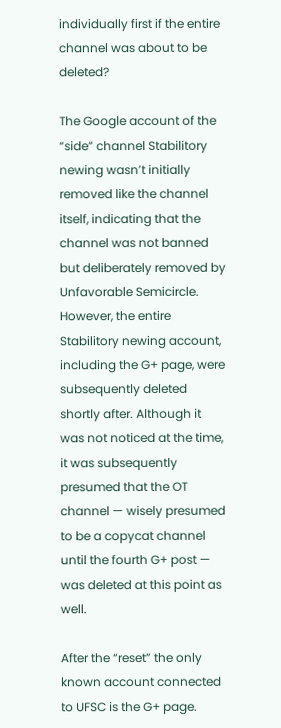individually first if the entire channel was about to be deleted?

The Google account of the “side” channel Stabilitory newing wasn’t initially removed like the channel itself, indicating that the channel was not banned but deliberately removed by Unfavorable Semicircle. However, the entire Stabilitory newing account, including the G+ page, were subsequently deleted shortly after. Although it was not noticed at the time, it was subsequently presumed that the OT channel — wisely presumed to be a copycat channel until the fourth G+ post — was deleted at this point as well.

After the “reset” the only known account connected to UFSC is the G+ page.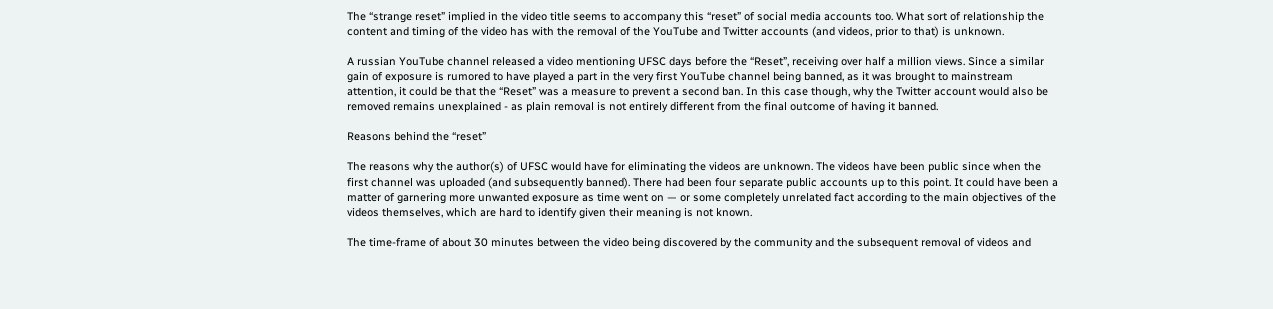The “strange reset” implied in the video title seems to accompany this “reset” of social media accounts too. What sort of relationship the content and timing of the video has with the removal of the YouTube and Twitter accounts (and videos, prior to that) is unknown.

A russian YouTube channel released a video mentioning UFSC days before the “Reset”, receiving over half a million views. Since a similar gain of exposure is rumored to have played a part in the very first YouTube channel being banned, as it was brought to mainstream attention, it could be that the “Reset” was a measure to prevent a second ban. In this case though, why the Twitter account would also be removed remains unexplained - as plain removal is not entirely different from the final outcome of having it banned.

Reasons behind the “reset”

The reasons why the author(s) of UFSC would have for eliminating the videos are unknown. The videos have been public since when the first channel was uploaded (and subsequently banned). There had been four separate public accounts up to this point. It could have been a matter of garnering more unwanted exposure as time went on — or some completely unrelated fact according to the main objectives of the videos themselves, which are hard to identify given their meaning is not known.

The time-frame of about 30 minutes between the video being discovered by the community and the subsequent removal of videos and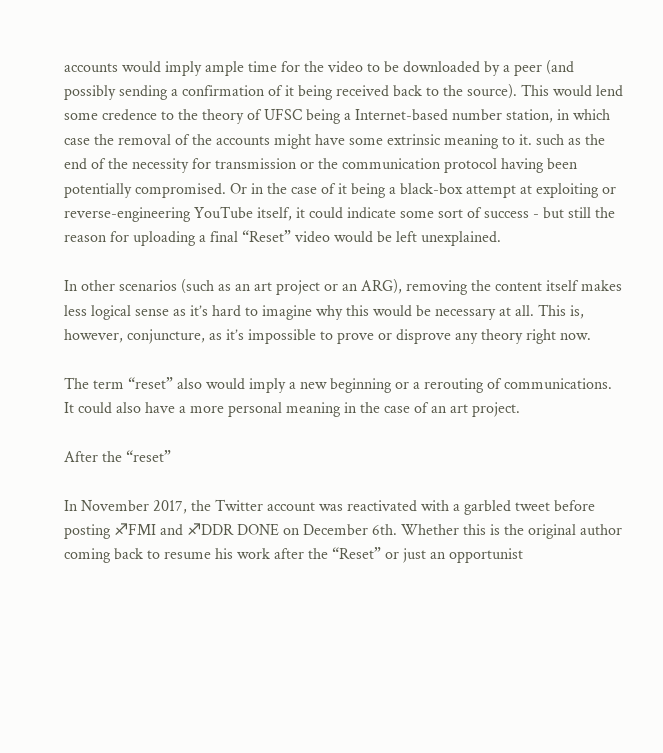accounts would imply ample time for the video to be downloaded by a peer (and possibly sending a confirmation of it being received back to the source). This would lend some credence to the theory of UFSC being a Internet-based number station, in which case the removal of the accounts might have some extrinsic meaning to it. such as the end of the necessity for transmission or the communication protocol having been potentially compromised. Or in the case of it being a black-box attempt at exploiting or reverse-engineering YouTube itself, it could indicate some sort of success - but still the reason for uploading a final “Reset” video would be left unexplained.

In other scenarios (such as an art project or an ARG), removing the content itself makes less logical sense as it’s hard to imagine why this would be necessary at all. This is, however, conjuncture, as it’s impossible to prove or disprove any theory right now.

The term “reset” also would imply a new beginning or a rerouting of communications. It could also have a more personal meaning in the case of an art project.

After the “reset”

In November 2017, the Twitter account was reactivated with a garbled tweet before posting ♐FMI and ♐DDR DONE on December 6th. Whether this is the original author coming back to resume his work after the “Reset” or just an opportunist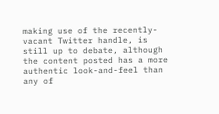making use of the recently-vacant Twitter handle, is still up to debate, although the content posted has a more authentic look-and-feel than any of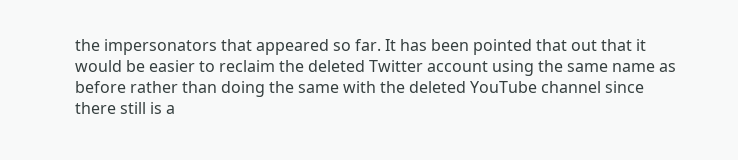the impersonators that appeared so far. It has been pointed that out that it would be easier to reclaim the deleted Twitter account using the same name as before rather than doing the same with the deleted YouTube channel since there still is a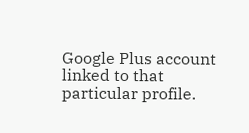Google Plus account linked to that particular profile.